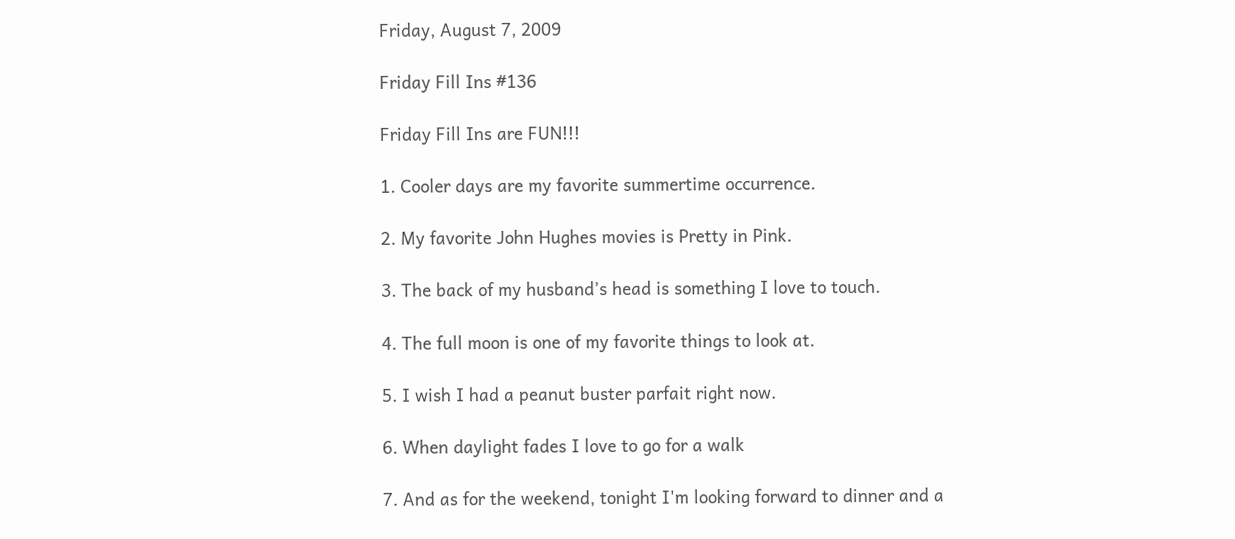Friday, August 7, 2009

Friday Fill Ins #136

Friday Fill Ins are FUN!!!

1. Cooler days are my favorite summertime occurrence.

2. My favorite John Hughes movies is Pretty in Pink.

3. The back of my husband’s head is something I love to touch.

4. The full moon is one of my favorite things to look at.

5. I wish I had a peanut buster parfait right now.

6. When daylight fades I love to go for a walk

7. And as for the weekend, tonight I'm looking forward to dinner and a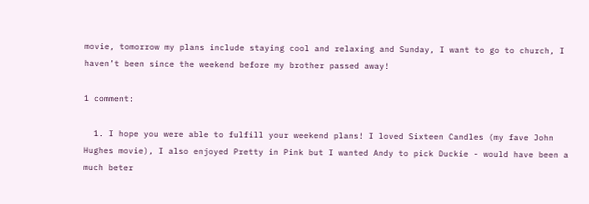movie, tomorrow my plans include staying cool and relaxing and Sunday, I want to go to church, I haven’t been since the weekend before my brother passed away!

1 comment:

  1. I hope you were able to fulfill your weekend plans! I loved Sixteen Candles (my fave John Hughes movie), I also enjoyed Pretty in Pink but I wanted Andy to pick Duckie - would have been a much beter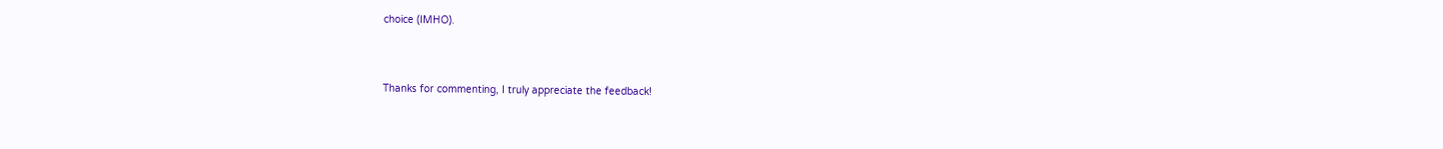choice (IMHO).


Thanks for commenting, I truly appreciate the feedback!